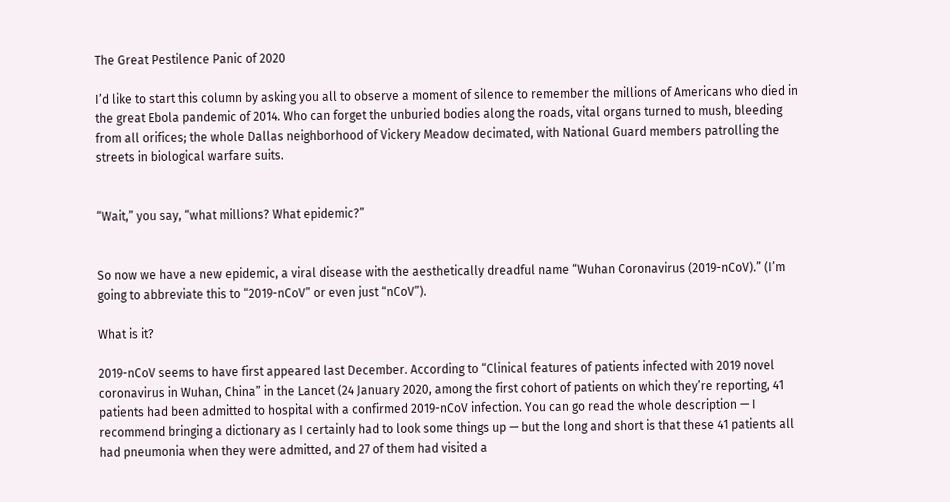The Great Pestilence Panic of 2020

I’d like to start this column by asking you all to observe a moment of silence to remember the millions of Americans who died in the great Ebola pandemic of 2014. Who can forget the unburied bodies along the roads, vital organs turned to mush, bleeding from all orifices; the whole Dallas neighborhood of Vickery Meadow decimated, with National Guard members patrolling the streets in biological warfare suits.


“Wait,” you say, “what millions? What epidemic?”


So now we have a new epidemic, a viral disease with the aesthetically dreadful name “Wuhan Coronavirus (2019-nCoV).” (I’m going to abbreviate this to “2019-nCoV” or even just “nCoV”).

What is it?

2019-nCoV seems to have first appeared last December. According to “Clinical features of patients infected with 2019 novel coronavirus in Wuhan, China” in the Lancet (24 January 2020, among the first cohort of patients on which they’re reporting, 41 patients had been admitted to hospital with a confirmed 2019-nCoV infection. You can go read the whole description — I recommend bringing a dictionary as I certainly had to look some things up — but the long and short is that these 41 patients all had pneumonia when they were admitted, and 27 of them had visited a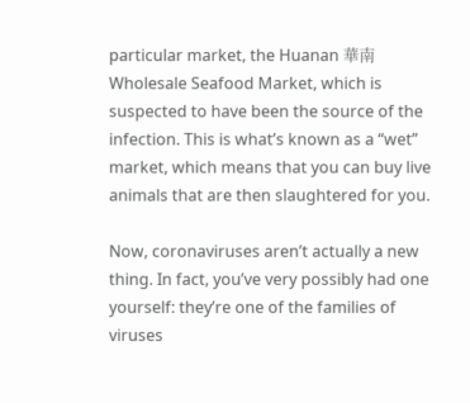particular market, the Huanan 華南 Wholesale Seafood Market, which is suspected to have been the source of the infection. This is what’s known as a “wet” market, which means that you can buy live animals that are then slaughtered for you.

Now, coronaviruses aren’t actually a new thing. In fact, you’ve very possibly had one yourself: they’re one of the families of viruses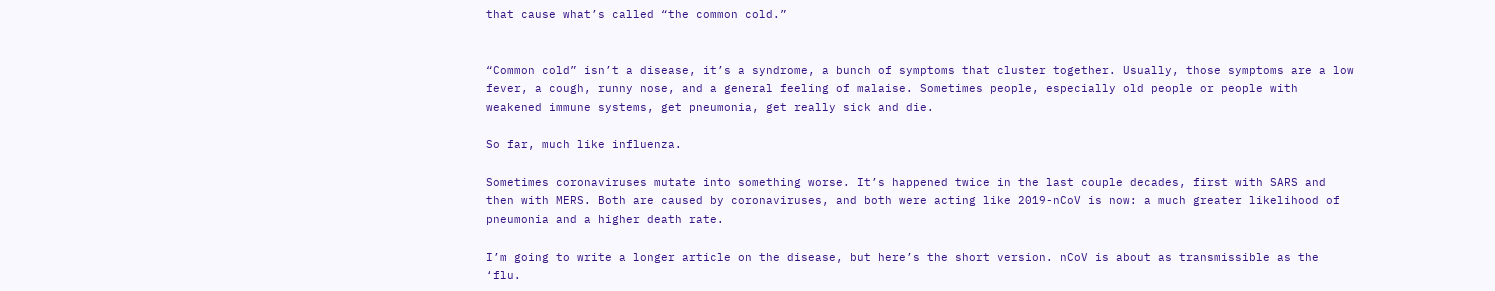that cause what’s called “the common cold.”


“Common cold” isn’t a disease, it’s a syndrome, a bunch of symptoms that cluster together. Usually, those symptoms are a low fever, a cough, runny nose, and a general feeling of malaise. Sometimes people, especially old people or people with weakened immune systems, get pneumonia, get really sick and die.

So far, much like influenza.

Sometimes coronaviruses mutate into something worse. It’s happened twice in the last couple decades, first with SARS and then with MERS. Both are caused by coronaviruses, and both were acting like 2019-nCoV is now: a much greater likelihood of pneumonia and a higher death rate.

I’m going to write a longer article on the disease, but here’s the short version. nCoV is about as transmissible as the ‘flu.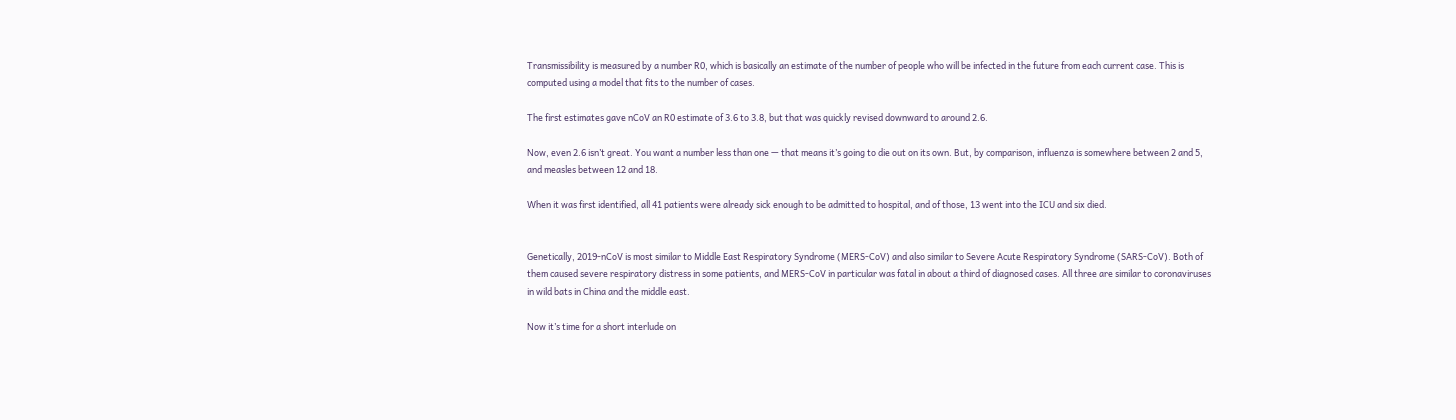Transmissibility is measured by a number R0, which is basically an estimate of the number of people who will be infected in the future from each current case. This is computed using a model that fits to the number of cases.

The first estimates gave nCoV an R0 estimate of 3.6 to 3.8, but that was quickly revised downward to around 2.6.

Now, even 2.6 isn’t great. You want a number less than one — that means it’s going to die out on its own. But, by comparison, influenza is somewhere between 2 and 5, and measles between 12 and 18.

When it was first identified, all 41 patients were already sick enough to be admitted to hospital, and of those, 13 went into the ICU and six died.


Genetically, 2019-nCoV is most similar to Middle East Respiratory Syndrome (MERS-CoV) and also similar to Severe Acute Respiratory Syndrome (SARS-CoV). Both of them caused severe respiratory distress in some patients, and MERS-CoV in particular was fatal in about a third of diagnosed cases. All three are similar to coronaviruses in wild bats in China and the middle east.

Now it’s time for a short interlude on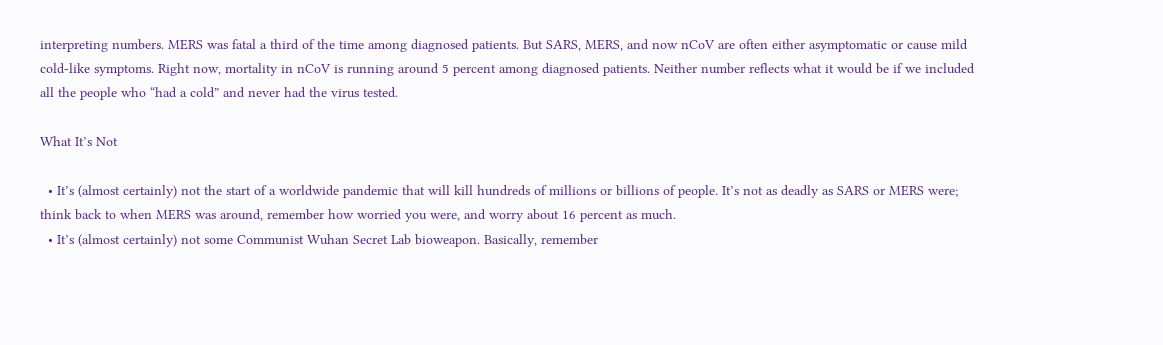interpreting numbers. MERS was fatal a third of the time among diagnosed patients. But SARS, MERS, and now nCoV are often either asymptomatic or cause mild cold-like symptoms. Right now, mortality in nCoV is running around 5 percent among diagnosed patients. Neither number reflects what it would be if we included all the people who “had a cold” and never had the virus tested.

What It’s Not

  • It’s (almost certainly) not the start of a worldwide pandemic that will kill hundreds of millions or billions of people. It’s not as deadly as SARS or MERS were; think back to when MERS was around, remember how worried you were, and worry about 16 percent as much.
  • It’s (almost certainly) not some Communist Wuhan Secret Lab bioweapon. Basically, remember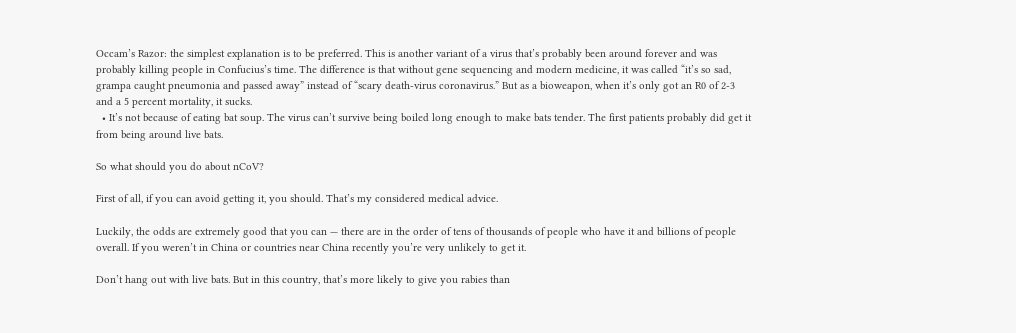Occam’s Razor: the simplest explanation is to be preferred. This is another variant of a virus that’s probably been around forever and was probably killing people in Confucius’s time. The difference is that without gene sequencing and modern medicine, it was called “it’s so sad, grampa caught pneumonia and passed away” instead of “scary death-virus coronavirus.” But as a bioweapon, when it’s only got an R0 of 2-3 and a 5 percent mortality, it sucks.
  • It’s not because of eating bat soup. The virus can’t survive being boiled long enough to make bats tender. The first patients probably did get it from being around live bats.

So what should you do about nCoV?

First of all, if you can avoid getting it, you should. That’s my considered medical advice.

Luckily, the odds are extremely good that you can — there are in the order of tens of thousands of people who have it and billions of people overall. If you weren’t in China or countries near China recently you’re very unlikely to get it.

Don’t hang out with live bats. But in this country, that’s more likely to give you rabies than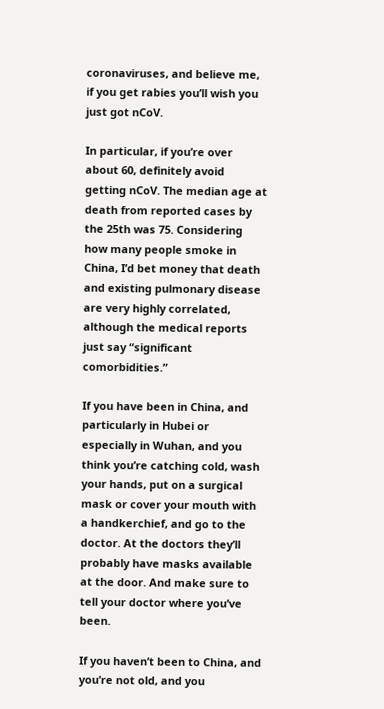coronaviruses, and believe me, if you get rabies you’ll wish you just got nCoV.

In particular, if you’re over about 60, definitely avoid getting nCoV. The median age at death from reported cases by the 25th was 75. Considering how many people smoke in China, I’d bet money that death and existing pulmonary disease are very highly correlated, although the medical reports just say “significant comorbidities.”

If you have been in China, and particularly in Hubei or especially in Wuhan, and you think you’re catching cold, wash your hands, put on a surgical mask or cover your mouth with a handkerchief, and go to the doctor. At the doctors they’ll probably have masks available at the door. And make sure to tell your doctor where you’ve been.

If you haven’t been to China, and you’re not old, and you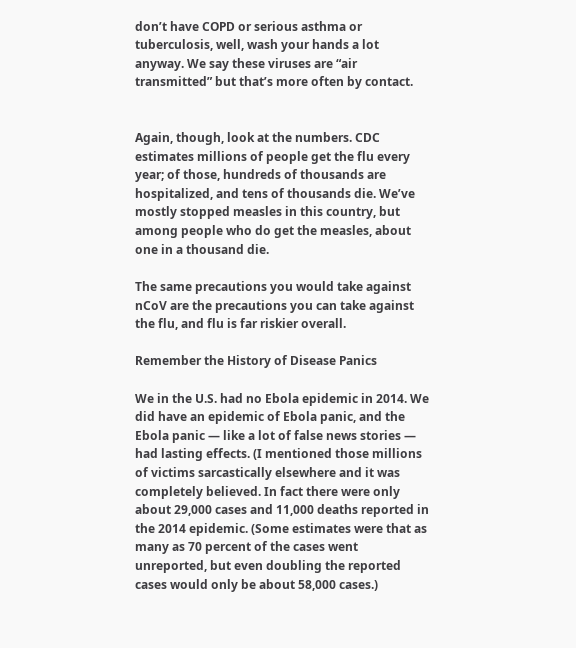don’t have COPD or serious asthma or tuberculosis, well, wash your hands a lot anyway. We say these viruses are “air transmitted” but that’s more often by contact.


Again, though, look at the numbers. CDC estimates millions of people get the flu every year; of those, hundreds of thousands are hospitalized, and tens of thousands die. We’ve mostly stopped measles in this country, but among people who do get the measles, about one in a thousand die.

The same precautions you would take against nCoV are the precautions you can take against the flu, and flu is far riskier overall.

Remember the History of Disease Panics

We in the U.S. had no Ebola epidemic in 2014. We did have an epidemic of Ebola panic, and the Ebola panic — like a lot of false news stories — had lasting effects. (I mentioned those millions of victims sarcastically elsewhere and it was completely believed. In fact there were only about 29,000 cases and 11,000 deaths reported in the 2014 epidemic. (Some estimates were that as many as 70 percent of the cases went unreported, but even doubling the reported cases would only be about 58,000 cases.)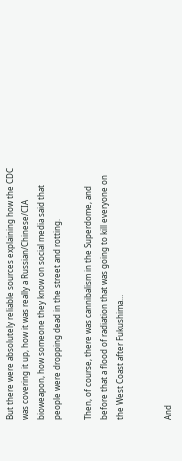But there were absolutely reliable sources explaining how the CDC was covering it up, how it was really a Russian/Chinese/CIA bioweapon, how someone they know on social media said that people were dropping dead in the street and rotting.

Then, of course, there was cannibalism in the Superdome, and before that a flood of radiation that was going to kill everyone on the West Coast after Fukushima…


And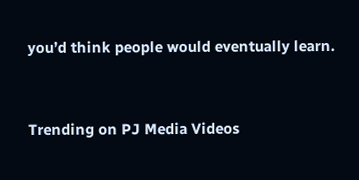you’d think people would eventually learn.


Trending on PJ Media Videos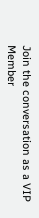Join the conversation as a VIP Member